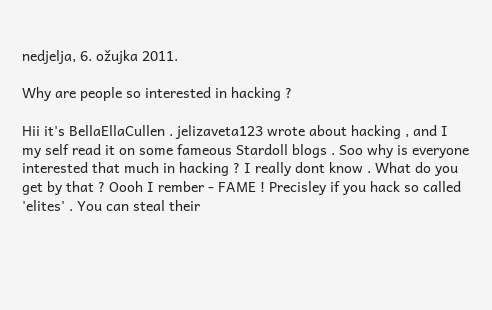nedjelja, 6. ožujka 2011.

Why are people so interested in hacking ?

Hii it's BellaEllaCullen . jelizaveta123 wrote about hacking , and I my self read it on some fameous Stardoll blogs . Soo why is everyone interested that much in hacking ? I really dont know . What do you get by that ? Oooh I rember - FAME ! Precisley if you hack so called 'elites' . You can steal their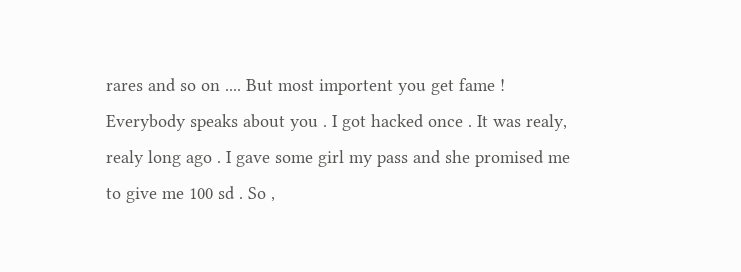rares and so on .... But most importent you get fame ! Everybody speaks about you . I got hacked once . It was realy, realy long ago . I gave some girl my pass and she promised me to give me 100 sd . So ,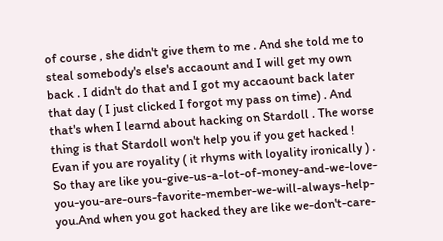of course , she didn't give them to me . And she told me to steal somebody's else's accaount and I will get my own back . I didn't do that and I got my accaount back later that day ( I just clicked I forgot my pass on time) . And that's when I learnd about hacking on Stardoll . The worse thing is that Stardoll won't help you if you get hacked ! Evan if you are royality ( it rhyms with loyality ironically ) . So thay are like you-give-us-a-lot-of-money-and-we-love-you-you-are-ours-favorite-member-we-will-always-help-you.And when you got hacked they are like we-don't-care-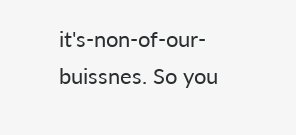it's-non-of-our-buissnes. So you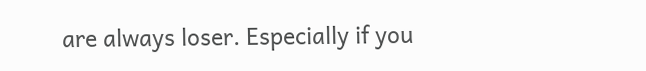are always loser. Especially if you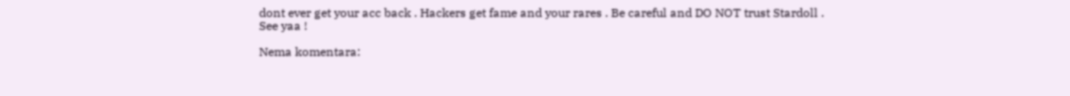dont ever get your acc back . Hackers get fame and your rares . Be careful and DO NOT trust Stardoll .
See yaa !

Nema komentara: